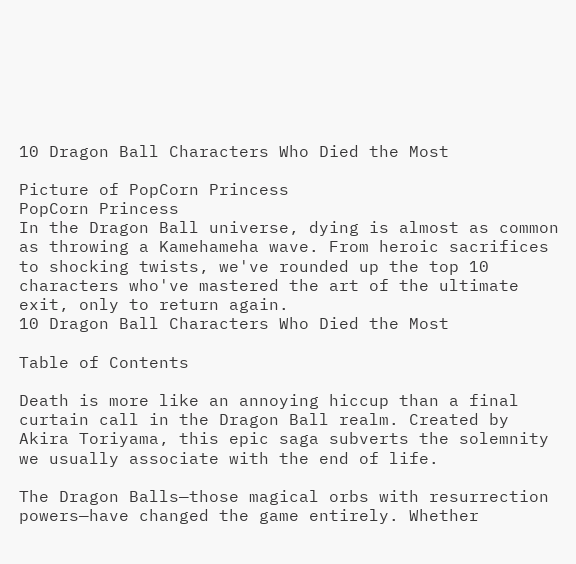10 Dragon Ball Characters Who Died the Most

Picture of PopCorn Princess
PopCorn Princess
In the Dragon Ball universe, dying is almost as common as throwing a Kamehameha wave. From heroic sacrifices to shocking twists, we've rounded up the top 10 characters who've mastered the art of the ultimate exit, only to return again.
10 Dragon Ball Characters Who Died the Most

Table of Contents

Death is more like an annoying hiccup than a final curtain call in the Dragon Ball realm. Created by Akira Toriyama, this epic saga subverts the solemnity we usually associate with the end of life.

The Dragon Balls—those magical orbs with resurrection powers—have changed the game entirely. Whether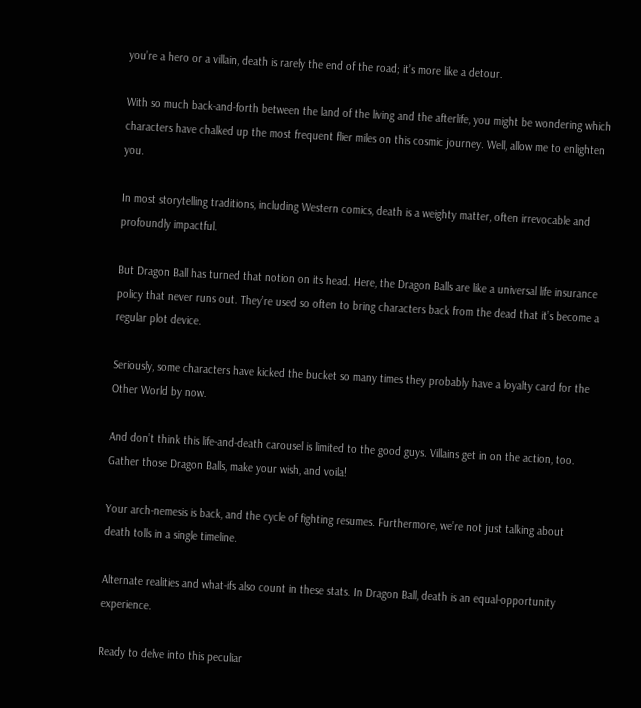you’re a hero or a villain, death is rarely the end of the road; it’s more like a detour.

With so much back-and-forth between the land of the living and the afterlife, you might be wondering which characters have chalked up the most frequent flier miles on this cosmic journey. Well, allow me to enlighten you.

In most storytelling traditions, including Western comics, death is a weighty matter, often irrevocable and profoundly impactful.

But Dragon Ball has turned that notion on its head. Here, the Dragon Balls are like a universal life insurance policy that never runs out. They’re used so often to bring characters back from the dead that it’s become a regular plot device.

Seriously, some characters have kicked the bucket so many times they probably have a loyalty card for the Other World by now.

And don’t think this life-and-death carousel is limited to the good guys. Villains get in on the action, too. Gather those Dragon Balls, make your wish, and voila!

Your arch-nemesis is back, and the cycle of fighting resumes. Furthermore, we’re not just talking about death tolls in a single timeline.

Alternate realities and what-ifs also count in these stats. In Dragon Ball, death is an equal-opportunity experience.

Ready to delve into this peculiar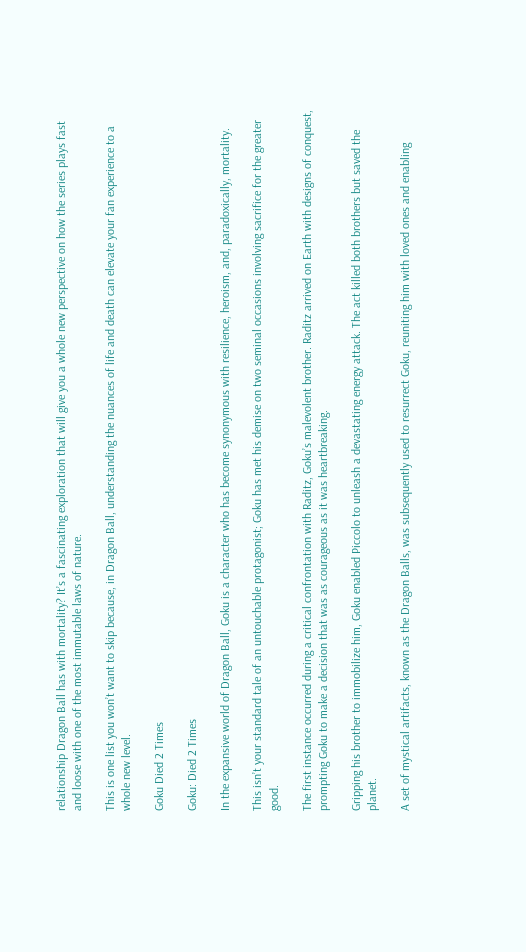relationship Dragon Ball has with mortality? It’s a fascinating exploration that will give you a whole new perspective on how the series plays fast and loose with one of the most immutable laws of nature.

This is one list you won’t want to skip because, in Dragon Ball, understanding the nuances of life and death can elevate your fan experience to a whole new level.

Goku Died 2 Times

Goku: Died 2 Times

In the expansive world of Dragon Ball, Goku is a character who has become synonymous with resilience, heroism, and, paradoxically, mortality.

This isn’t your standard tale of an untouchable protagonist; Goku has met his demise on two seminal occasions involving sacrifice for the greater good.

The first instance occurred during a critical confrontation with Raditz, Goku’s malevolent brother. Raditz arrived on Earth with designs of conquest, prompting Goku to make a decision that was as courageous as it was heartbreaking.

Gripping his brother to immobilize him, Goku enabled Piccolo to unleash a devastating energy attack. The act killed both brothers but saved the planet.

A set of mystical artifacts, known as the Dragon Balls, was subsequently used to resurrect Goku, reuniting him with loved ones and enabling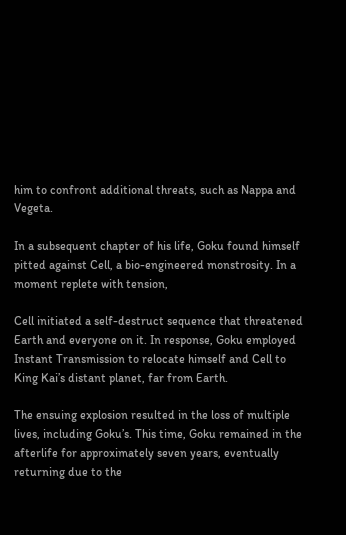him to confront additional threats, such as Nappa and Vegeta.

In a subsequent chapter of his life, Goku found himself pitted against Cell, a bio-engineered monstrosity. In a moment replete with tension,

Cell initiated a self-destruct sequence that threatened Earth and everyone on it. In response, Goku employed Instant Transmission to relocate himself and Cell to King Kai’s distant planet, far from Earth.

The ensuing explosion resulted in the loss of multiple lives, including Goku’s. This time, Goku remained in the afterlife for approximately seven years, eventually returning due to the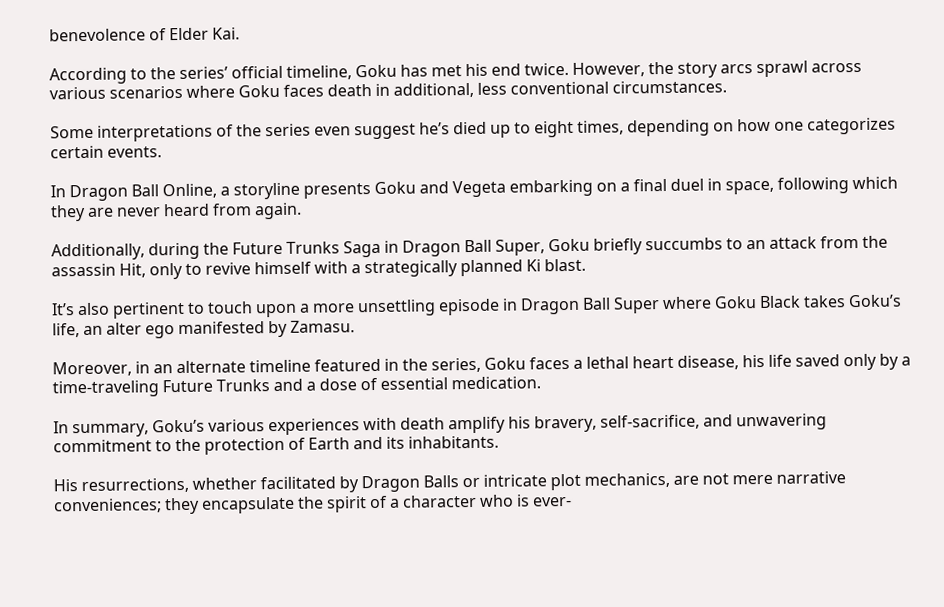benevolence of Elder Kai.

According to the series’ official timeline, Goku has met his end twice. However, the story arcs sprawl across various scenarios where Goku faces death in additional, less conventional circumstances.

Some interpretations of the series even suggest he’s died up to eight times, depending on how one categorizes certain events.

In Dragon Ball Online, a storyline presents Goku and Vegeta embarking on a final duel in space, following which they are never heard from again.

Additionally, during the Future Trunks Saga in Dragon Ball Super, Goku briefly succumbs to an attack from the assassin Hit, only to revive himself with a strategically planned Ki blast.

It’s also pertinent to touch upon a more unsettling episode in Dragon Ball Super where Goku Black takes Goku’s life, an alter ego manifested by Zamasu.

Moreover, in an alternate timeline featured in the series, Goku faces a lethal heart disease, his life saved only by a time-traveling Future Trunks and a dose of essential medication.

In summary, Goku’s various experiences with death amplify his bravery, self-sacrifice, and unwavering commitment to the protection of Earth and its inhabitants.

His resurrections, whether facilitated by Dragon Balls or intricate plot mechanics, are not mere narrative conveniences; they encapsulate the spirit of a character who is ever-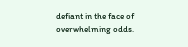defiant in the face of overwhelming odds.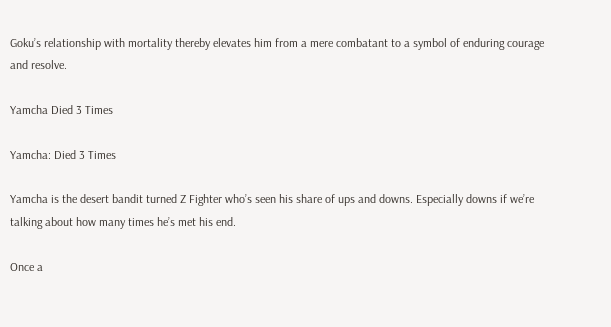Goku’s relationship with mortality thereby elevates him from a mere combatant to a symbol of enduring courage and resolve.

Yamcha Died 3 Times

Yamcha: Died 3 Times

Yamcha is the desert bandit turned Z Fighter who’s seen his share of ups and downs. Especially downs if we’re talking about how many times he’s met his end.

Once a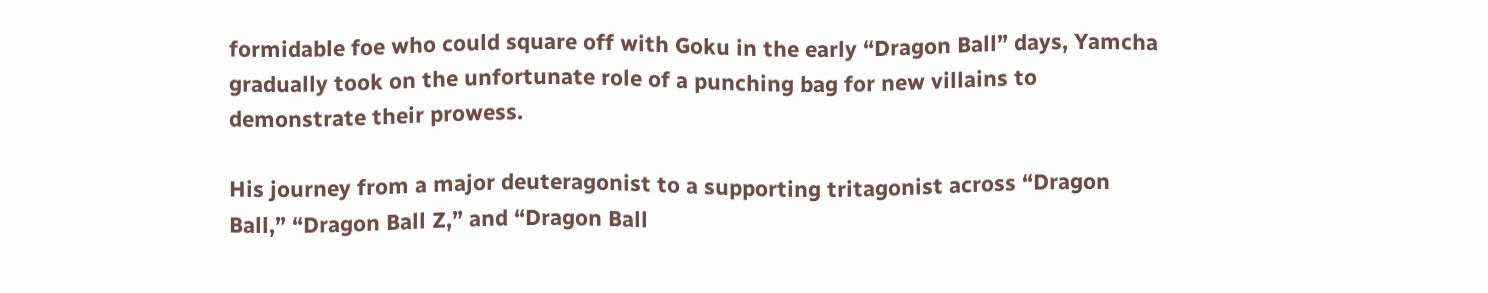formidable foe who could square off with Goku in the early “Dragon Ball” days, Yamcha gradually took on the unfortunate role of a punching bag for new villains to demonstrate their prowess.

His journey from a major deuteragonist to a supporting tritagonist across “Dragon Ball,” “Dragon Ball Z,” and “Dragon Ball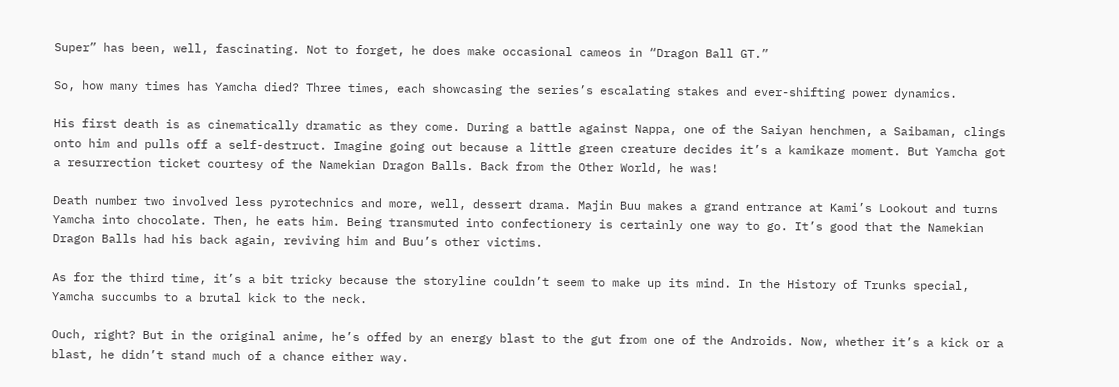Super” has been, well, fascinating. Not to forget, he does make occasional cameos in “Dragon Ball GT.”

So, how many times has Yamcha died? Three times, each showcasing the series’s escalating stakes and ever-shifting power dynamics.

His first death is as cinematically dramatic as they come. During a battle against Nappa, one of the Saiyan henchmen, a Saibaman, clings onto him and pulls off a self-destruct. Imagine going out because a little green creature decides it’s a kamikaze moment. But Yamcha got a resurrection ticket courtesy of the Namekian Dragon Balls. Back from the Other World, he was!

Death number two involved less pyrotechnics and more, well, dessert drama. Majin Buu makes a grand entrance at Kami’s Lookout and turns Yamcha into chocolate. Then, he eats him. Being transmuted into confectionery is certainly one way to go. It’s good that the Namekian Dragon Balls had his back again, reviving him and Buu’s other victims.

As for the third time, it’s a bit tricky because the storyline couldn’t seem to make up its mind. In the History of Trunks special, Yamcha succumbs to a brutal kick to the neck.

Ouch, right? But in the original anime, he’s offed by an energy blast to the gut from one of the Androids. Now, whether it’s a kick or a blast, he didn’t stand much of a chance either way.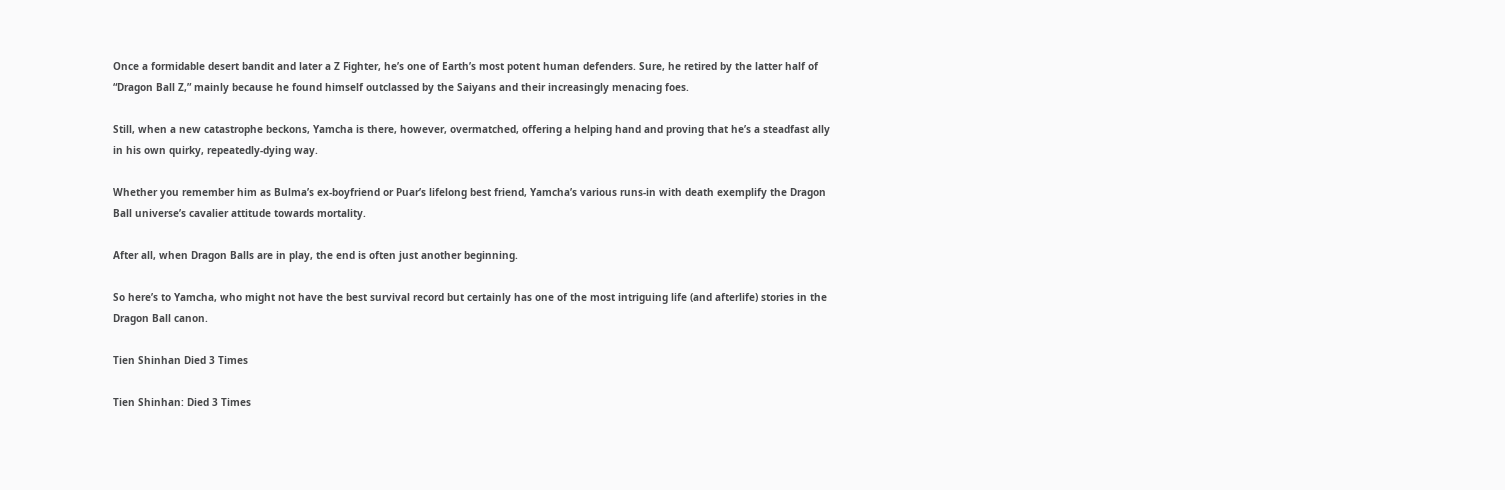Once a formidable desert bandit and later a Z Fighter, he’s one of Earth’s most potent human defenders. Sure, he retired by the latter half of “Dragon Ball Z,” mainly because he found himself outclassed by the Saiyans and their increasingly menacing foes.

Still, when a new catastrophe beckons, Yamcha is there, however, overmatched, offering a helping hand and proving that he’s a steadfast ally in his own quirky, repeatedly-dying way.

Whether you remember him as Bulma’s ex-boyfriend or Puar’s lifelong best friend, Yamcha’s various runs-in with death exemplify the Dragon Ball universe’s cavalier attitude towards mortality.

After all, when Dragon Balls are in play, the end is often just another beginning.

So here’s to Yamcha, who might not have the best survival record but certainly has one of the most intriguing life (and afterlife) stories in the Dragon Ball canon.

Tien Shinhan Died 3 Times

Tien Shinhan: Died 3 Times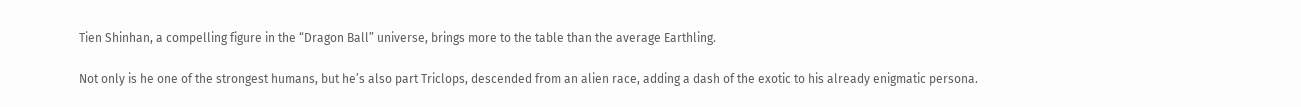Tien Shinhan, a compelling figure in the “Dragon Ball” universe, brings more to the table than the average Earthling.

Not only is he one of the strongest humans, but he’s also part Triclops, descended from an alien race, adding a dash of the exotic to his already enigmatic persona.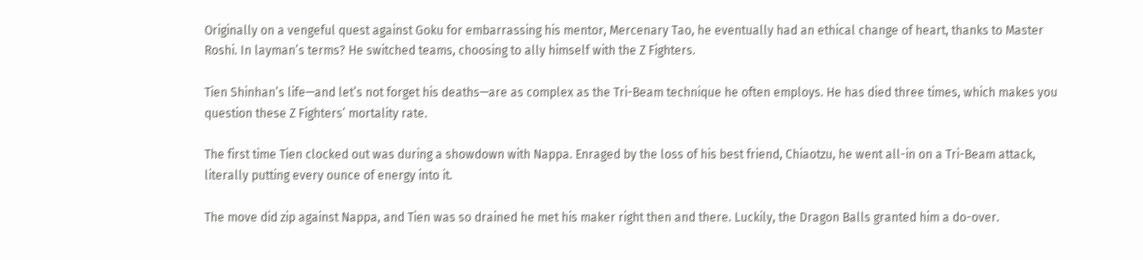Originally on a vengeful quest against Goku for embarrassing his mentor, Mercenary Tao, he eventually had an ethical change of heart, thanks to Master Roshi. In layman’s terms? He switched teams, choosing to ally himself with the Z Fighters.

Tien Shinhan’s life—and let’s not forget his deaths—are as complex as the Tri-Beam technique he often employs. He has died three times, which makes you question these Z Fighters’ mortality rate.

The first time Tien clocked out was during a showdown with Nappa. Enraged by the loss of his best friend, Chiaotzu, he went all-in on a Tri-Beam attack, literally putting every ounce of energy into it.

The move did zip against Nappa, and Tien was so drained he met his maker right then and there. Luckily, the Dragon Balls granted him a do-over.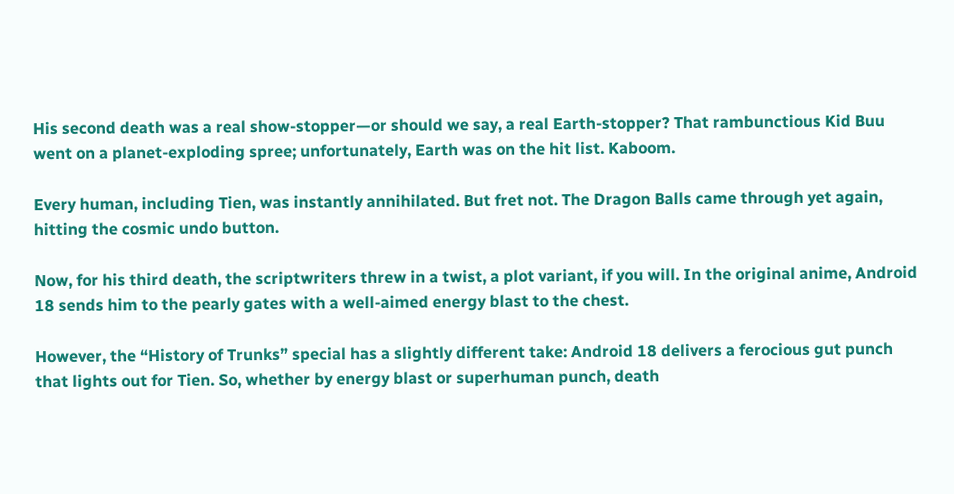His second death was a real show-stopper—or should we say, a real Earth-stopper? That rambunctious Kid Buu went on a planet-exploding spree; unfortunately, Earth was on the hit list. Kaboom.

Every human, including Tien, was instantly annihilated. But fret not. The Dragon Balls came through yet again, hitting the cosmic undo button.

Now, for his third death, the scriptwriters threw in a twist, a plot variant, if you will. In the original anime, Android 18 sends him to the pearly gates with a well-aimed energy blast to the chest.

However, the “History of Trunks” special has a slightly different take: Android 18 delivers a ferocious gut punch that lights out for Tien. So, whether by energy blast or superhuman punch, death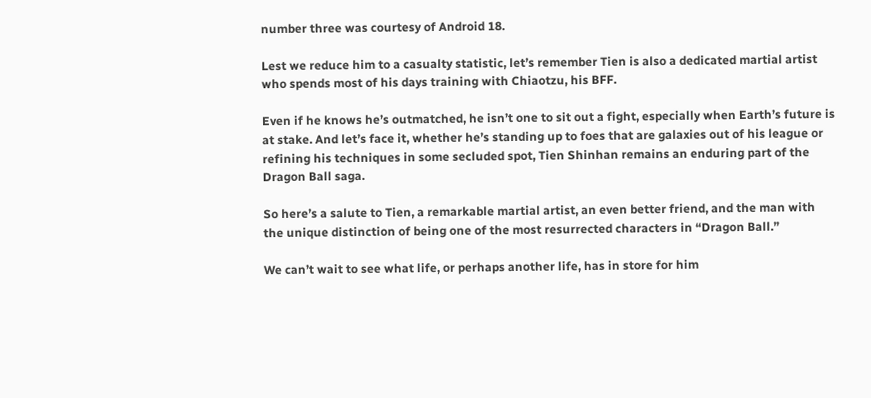number three was courtesy of Android 18.

Lest we reduce him to a casualty statistic, let’s remember Tien is also a dedicated martial artist who spends most of his days training with Chiaotzu, his BFF.

Even if he knows he’s outmatched, he isn’t one to sit out a fight, especially when Earth’s future is at stake. And let’s face it, whether he’s standing up to foes that are galaxies out of his league or refining his techniques in some secluded spot, Tien Shinhan remains an enduring part of the Dragon Ball saga.

So here’s a salute to Tien, a remarkable martial artist, an even better friend, and the man with the unique distinction of being one of the most resurrected characters in “Dragon Ball.”

We can’t wait to see what life, or perhaps another life, has in store for him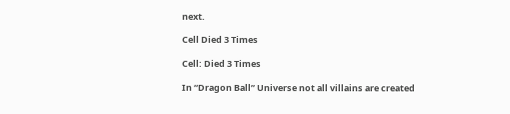next.

Cell Died 3 Times

Cell: Died 3 Times

In “Dragon Ball” Universe not all villains are created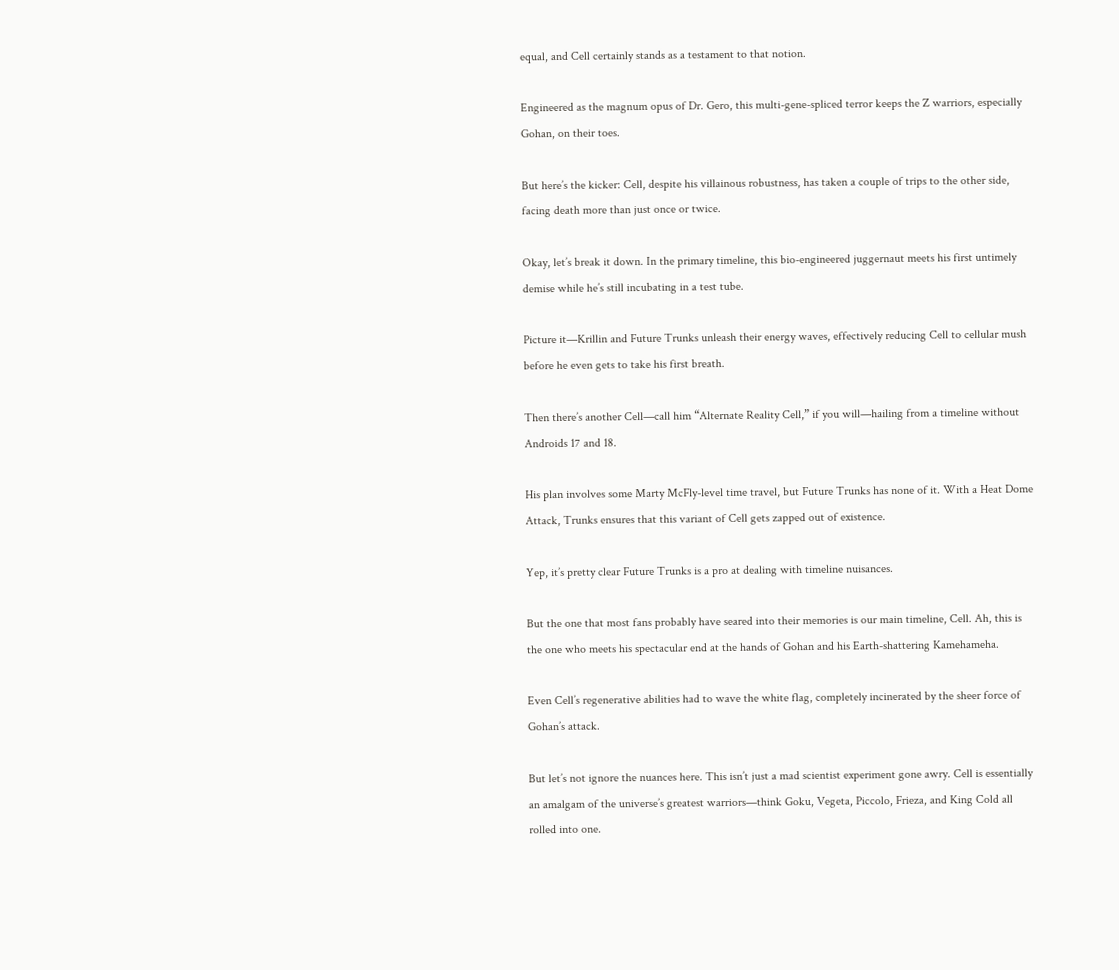equal, and Cell certainly stands as a testament to that notion.

Engineered as the magnum opus of Dr. Gero, this multi-gene-spliced terror keeps the Z warriors, especially Gohan, on their toes.

But here’s the kicker: Cell, despite his villainous robustness, has taken a couple of trips to the other side, facing death more than just once or twice.

Okay, let’s break it down. In the primary timeline, this bio-engineered juggernaut meets his first untimely demise while he’s still incubating in a test tube.

Picture it—Krillin and Future Trunks unleash their energy waves, effectively reducing Cell to cellular mush before he even gets to take his first breath.

Then there’s another Cell—call him “Alternate Reality Cell,” if you will—hailing from a timeline without Androids 17 and 18.

His plan involves some Marty McFly-level time travel, but Future Trunks has none of it. With a Heat Dome Attack, Trunks ensures that this variant of Cell gets zapped out of existence.

Yep, it’s pretty clear Future Trunks is a pro at dealing with timeline nuisances.

But the one that most fans probably have seared into their memories is our main timeline, Cell. Ah, this is the one who meets his spectacular end at the hands of Gohan and his Earth-shattering Kamehameha.

Even Cell’s regenerative abilities had to wave the white flag, completely incinerated by the sheer force of Gohan’s attack.

But let’s not ignore the nuances here. This isn’t just a mad scientist experiment gone awry. Cell is essentially an amalgam of the universe’s greatest warriors—think Goku, Vegeta, Piccolo, Frieza, and King Cold all rolled into one.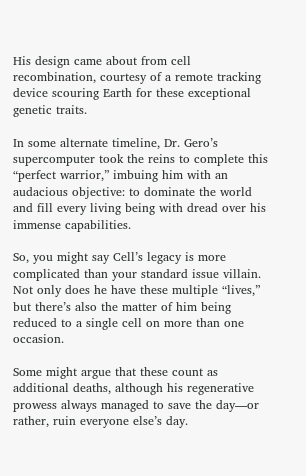His design came about from cell recombination, courtesy of a remote tracking device scouring Earth for these exceptional genetic traits.

In some alternate timeline, Dr. Gero’s supercomputer took the reins to complete this “perfect warrior,” imbuing him with an audacious objective: to dominate the world and fill every living being with dread over his immense capabilities.

So, you might say Cell’s legacy is more complicated than your standard issue villain. Not only does he have these multiple “lives,” but there’s also the matter of him being reduced to a single cell on more than one occasion.

Some might argue that these count as additional deaths, although his regenerative prowess always managed to save the day—or rather, ruin everyone else’s day.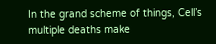In the grand scheme of things, Cell’s multiple deaths make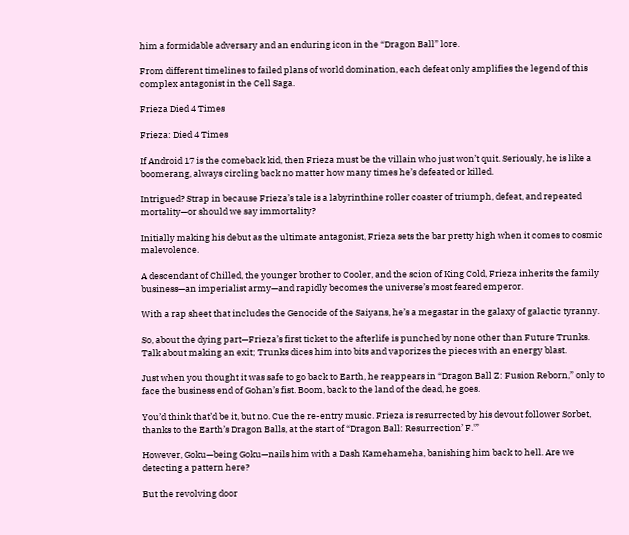him a formidable adversary and an enduring icon in the “Dragon Ball” lore.

From different timelines to failed plans of world domination, each defeat only amplifies the legend of this complex antagonist in the Cell Saga.

Frieza Died 4 Times

Frieza: Died 4 Times

If Android 17 is the comeback kid, then Frieza must be the villain who just won’t quit. Seriously, he is like a boomerang, always circling back no matter how many times he’s defeated or killed.

Intrigued? Strap in because Frieza’s tale is a labyrinthine roller coaster of triumph, defeat, and repeated mortality—or should we say immortality?

Initially making his debut as the ultimate antagonist, Frieza sets the bar pretty high when it comes to cosmic malevolence.

A descendant of Chilled, the younger brother to Cooler, and the scion of King Cold, Frieza inherits the family business—an imperialist army—and rapidly becomes the universe’s most feared emperor.

With a rap sheet that includes the Genocide of the Saiyans, he’s a megastar in the galaxy of galactic tyranny.

So, about the dying part—Frieza’s first ticket to the afterlife is punched by none other than Future Trunks. Talk about making an exit; Trunks dices him into bits and vaporizes the pieces with an energy blast.

Just when you thought it was safe to go back to Earth, he reappears in “Dragon Ball Z: Fusion Reborn,” only to face the business end of Gohan’s fist. Boom, back to the land of the dead, he goes.

You’d think that’d be it, but no. Cue the re-entry music. Frieza is resurrected by his devout follower Sorbet, thanks to the Earth’s Dragon Balls, at the start of “Dragon Ball: Resurrection’ F.'”

However, Goku—being Goku—nails him with a Dash Kamehameha, banishing him back to hell. Are we detecting a pattern here?

But the revolving door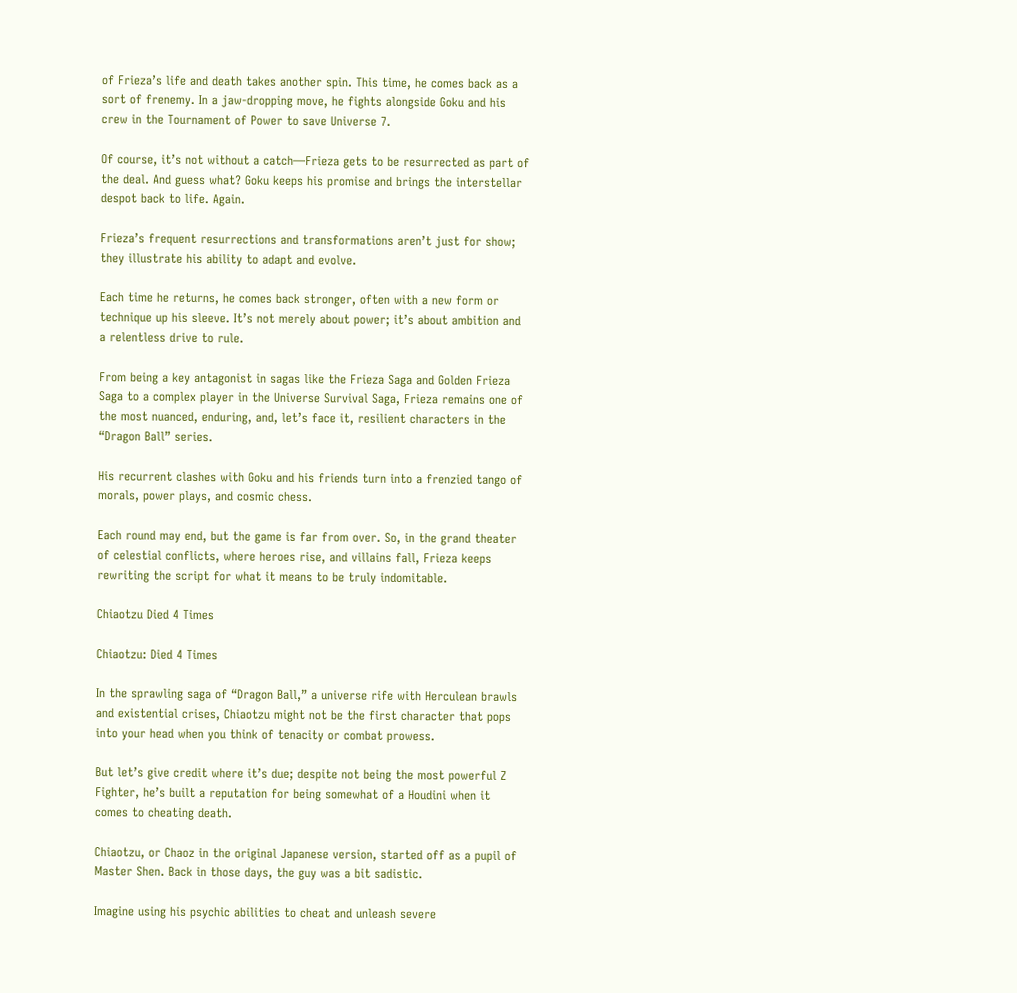of Frieza’s life and death takes another spin. This time, he comes back as a sort of frenemy. In a jaw-dropping move, he fights alongside Goku and his crew in the Tournament of Power to save Universe 7.

Of course, it’s not without a catch—Frieza gets to be resurrected as part of the deal. And guess what? Goku keeps his promise and brings the interstellar despot back to life. Again.

Frieza’s frequent resurrections and transformations aren’t just for show; they illustrate his ability to adapt and evolve.

Each time he returns, he comes back stronger, often with a new form or technique up his sleeve. It’s not merely about power; it’s about ambition and a relentless drive to rule.

From being a key antagonist in sagas like the Frieza Saga and Golden Frieza Saga to a complex player in the Universe Survival Saga, Frieza remains one of the most nuanced, enduring, and, let’s face it, resilient characters in the “Dragon Ball” series.

His recurrent clashes with Goku and his friends turn into a frenzied tango of morals, power plays, and cosmic chess.

Each round may end, but the game is far from over. So, in the grand theater of celestial conflicts, where heroes rise, and villains fall, Frieza keeps rewriting the script for what it means to be truly indomitable.

Chiaotzu Died 4 Times

Chiaotzu: Died 4 Times

In the sprawling saga of “Dragon Ball,” a universe rife with Herculean brawls and existential crises, Chiaotzu might not be the first character that pops into your head when you think of tenacity or combat prowess.

But let’s give credit where it’s due; despite not being the most powerful Z Fighter, he’s built a reputation for being somewhat of a Houdini when it comes to cheating death.

Chiaotzu, or Chaoz in the original Japanese version, started off as a pupil of Master Shen. Back in those days, the guy was a bit sadistic.

Imagine using his psychic abilities to cheat and unleash severe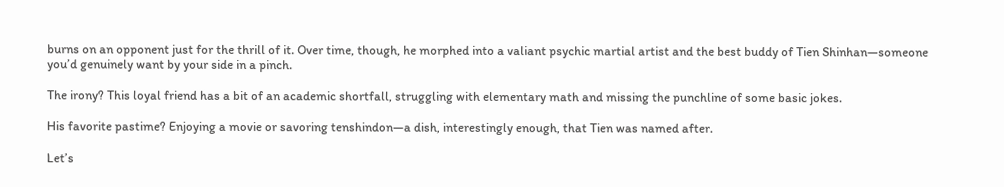burns on an opponent just for the thrill of it. Over time, though, he morphed into a valiant psychic martial artist and the best buddy of Tien Shinhan—someone you’d genuinely want by your side in a pinch.

The irony? This loyal friend has a bit of an academic shortfall, struggling with elementary math and missing the punchline of some basic jokes.

His favorite pastime? Enjoying a movie or savoring tenshindon—a dish, interestingly enough, that Tien was named after.

Let’s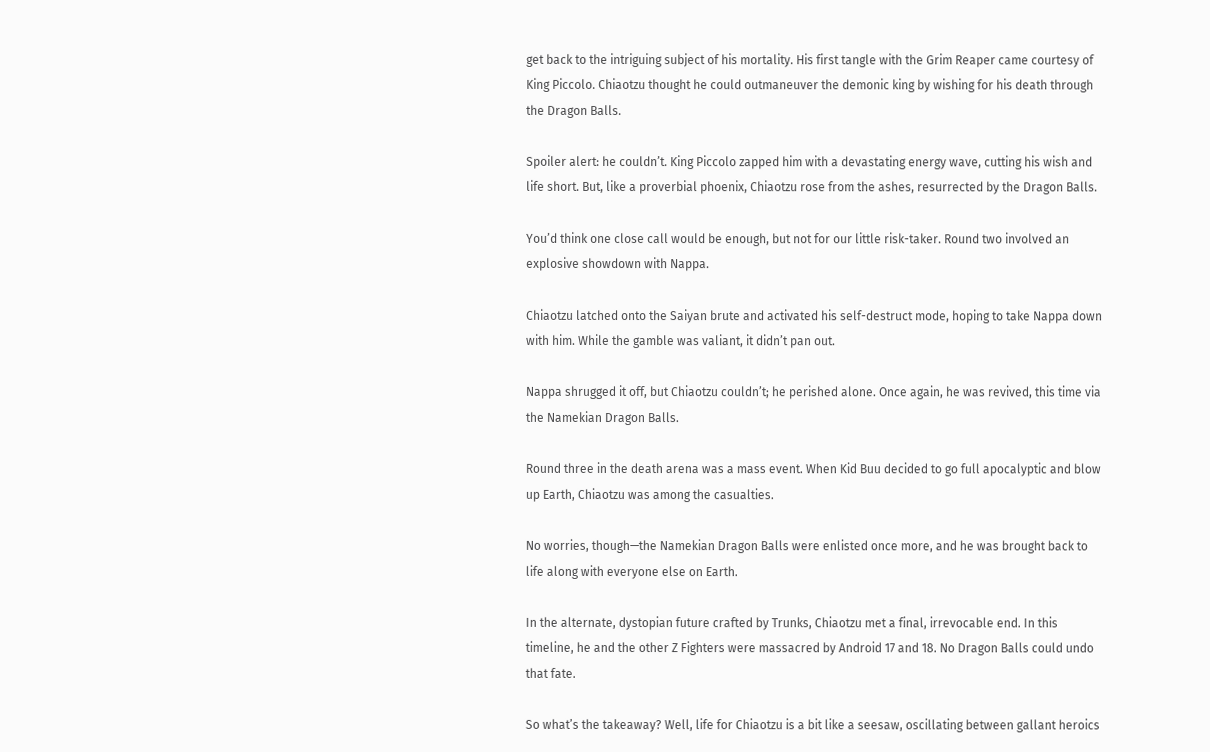get back to the intriguing subject of his mortality. His first tangle with the Grim Reaper came courtesy of King Piccolo. Chiaotzu thought he could outmaneuver the demonic king by wishing for his death through the Dragon Balls.

Spoiler alert: he couldn’t. King Piccolo zapped him with a devastating energy wave, cutting his wish and life short. But, like a proverbial phoenix, Chiaotzu rose from the ashes, resurrected by the Dragon Balls.

You’d think one close call would be enough, but not for our little risk-taker. Round two involved an explosive showdown with Nappa.

Chiaotzu latched onto the Saiyan brute and activated his self-destruct mode, hoping to take Nappa down with him. While the gamble was valiant, it didn’t pan out.

Nappa shrugged it off, but Chiaotzu couldn’t; he perished alone. Once again, he was revived, this time via the Namekian Dragon Balls.

Round three in the death arena was a mass event. When Kid Buu decided to go full apocalyptic and blow up Earth, Chiaotzu was among the casualties.

No worries, though—the Namekian Dragon Balls were enlisted once more, and he was brought back to life along with everyone else on Earth.

In the alternate, dystopian future crafted by Trunks, Chiaotzu met a final, irrevocable end. In this timeline, he and the other Z Fighters were massacred by Android 17 and 18. No Dragon Balls could undo that fate.

So what’s the takeaway? Well, life for Chiaotzu is a bit like a seesaw, oscillating between gallant heroics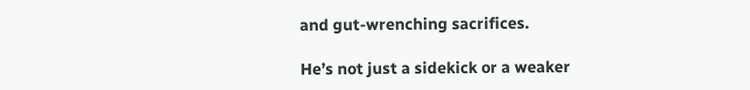and gut-wrenching sacrifices.

He’s not just a sidekick or a weaker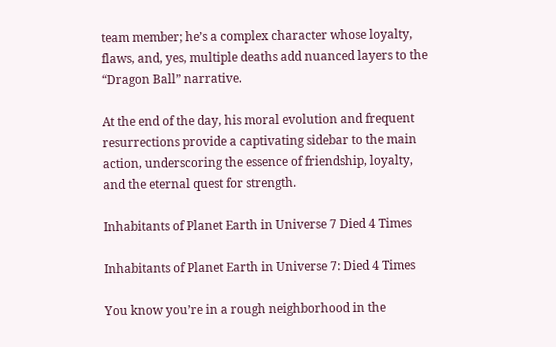team member; he’s a complex character whose loyalty, flaws, and, yes, multiple deaths add nuanced layers to the “Dragon Ball” narrative.

At the end of the day, his moral evolution and frequent resurrections provide a captivating sidebar to the main action, underscoring the essence of friendship, loyalty, and the eternal quest for strength.

Inhabitants of Planet Earth in Universe 7 Died 4 Times

Inhabitants of Planet Earth in Universe 7: Died 4 Times

You know you’re in a rough neighborhood in the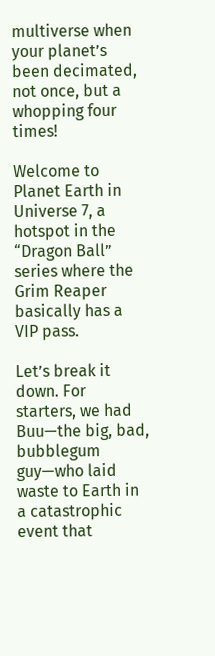multiverse when your planet’s been decimated, not once, but a whopping four times!

Welcome to Planet Earth in Universe 7, a hotspot in the “Dragon Ball” series where the Grim Reaper basically has a VIP pass.

Let’s break it down. For starters, we had Buu—the big, bad, bubblegum guy—who laid waste to Earth in a catastrophic event that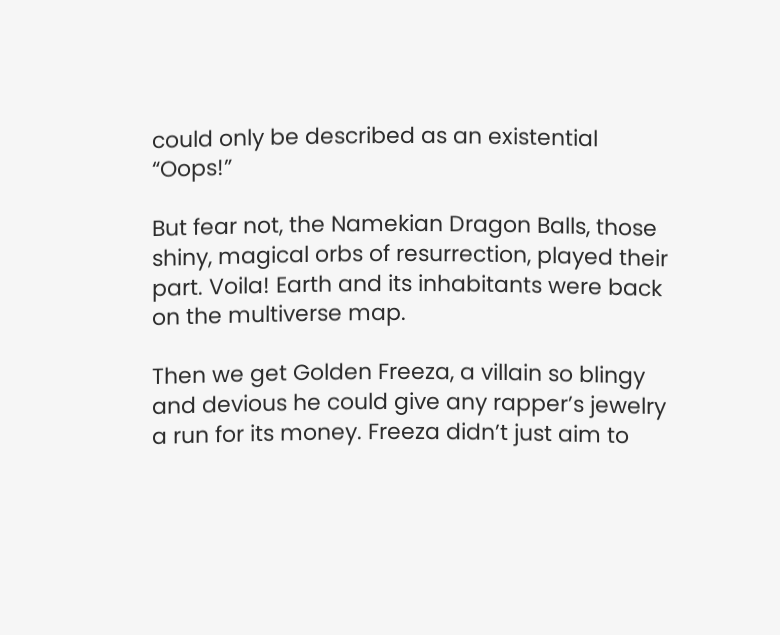could only be described as an existential “Oops!”

But fear not, the Namekian Dragon Balls, those shiny, magical orbs of resurrection, played their part. Voila! Earth and its inhabitants were back on the multiverse map.

Then we get Golden Freeza, a villain so blingy and devious he could give any rapper’s jewelry a run for its money. Freeza didn’t just aim to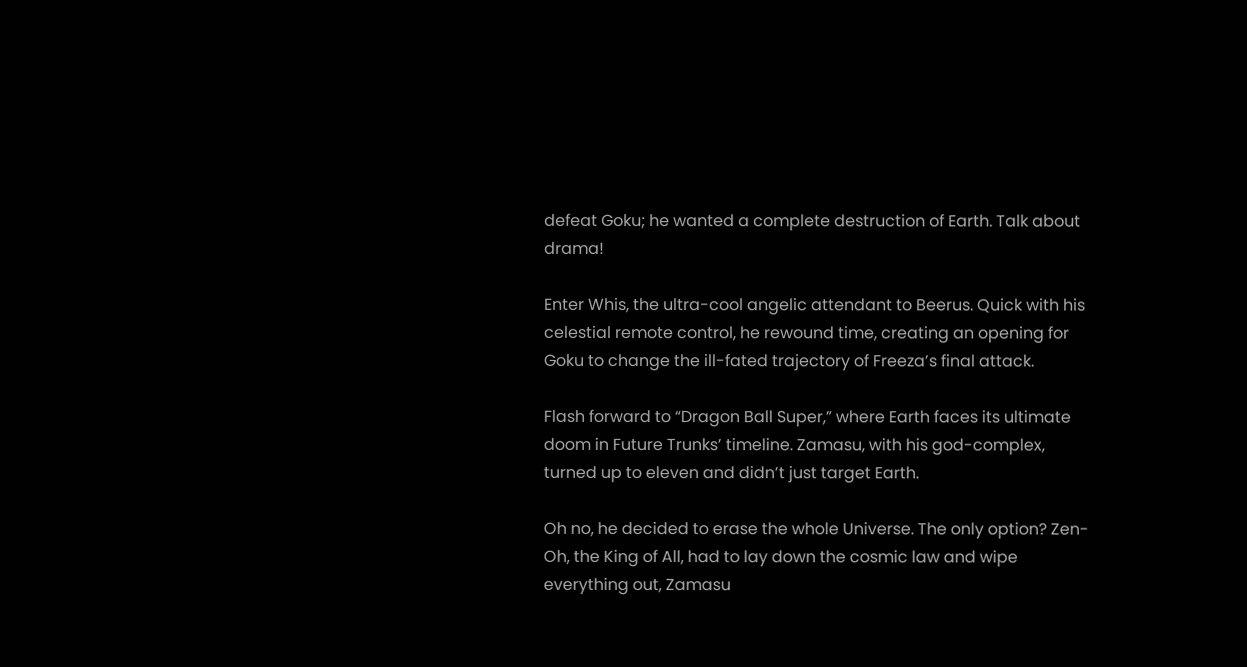defeat Goku; he wanted a complete destruction of Earth. Talk about drama!

Enter Whis, the ultra-cool angelic attendant to Beerus. Quick with his celestial remote control, he rewound time, creating an opening for Goku to change the ill-fated trajectory of Freeza’s final attack.

Flash forward to “Dragon Ball Super,” where Earth faces its ultimate doom in Future Trunks’ timeline. Zamasu, with his god-complex, turned up to eleven and didn’t just target Earth.

Oh no, he decided to erase the whole Universe. The only option? Zen-Oh, the King of All, had to lay down the cosmic law and wipe everything out, Zamasu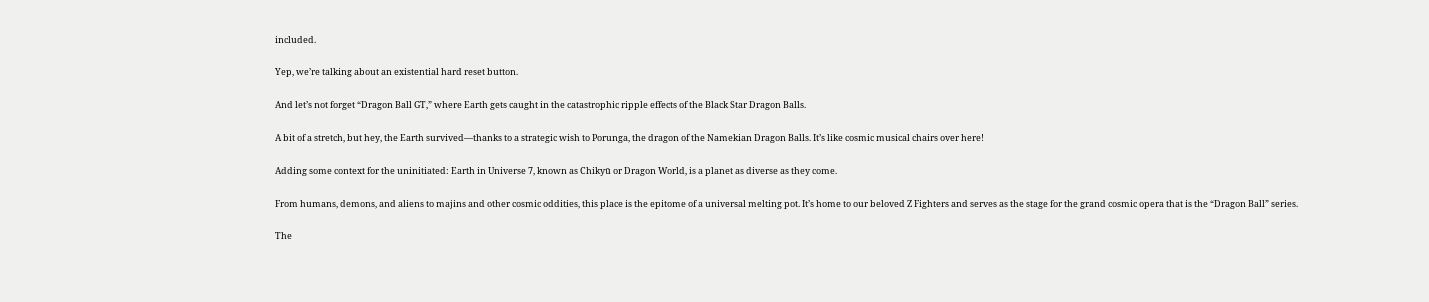included.

Yep, we’re talking about an existential hard reset button.

And let’s not forget “Dragon Ball GT,” where Earth gets caught in the catastrophic ripple effects of the Black Star Dragon Balls.

A bit of a stretch, but hey, the Earth survived—thanks to a strategic wish to Porunga, the dragon of the Namekian Dragon Balls. It’s like cosmic musical chairs over here!

Adding some context for the uninitiated: Earth in Universe 7, known as Chikyū or Dragon World, is a planet as diverse as they come.

From humans, demons, and aliens to majins and other cosmic oddities, this place is the epitome of a universal melting pot. It’s home to our beloved Z Fighters and serves as the stage for the grand cosmic opera that is the “Dragon Ball” series.

The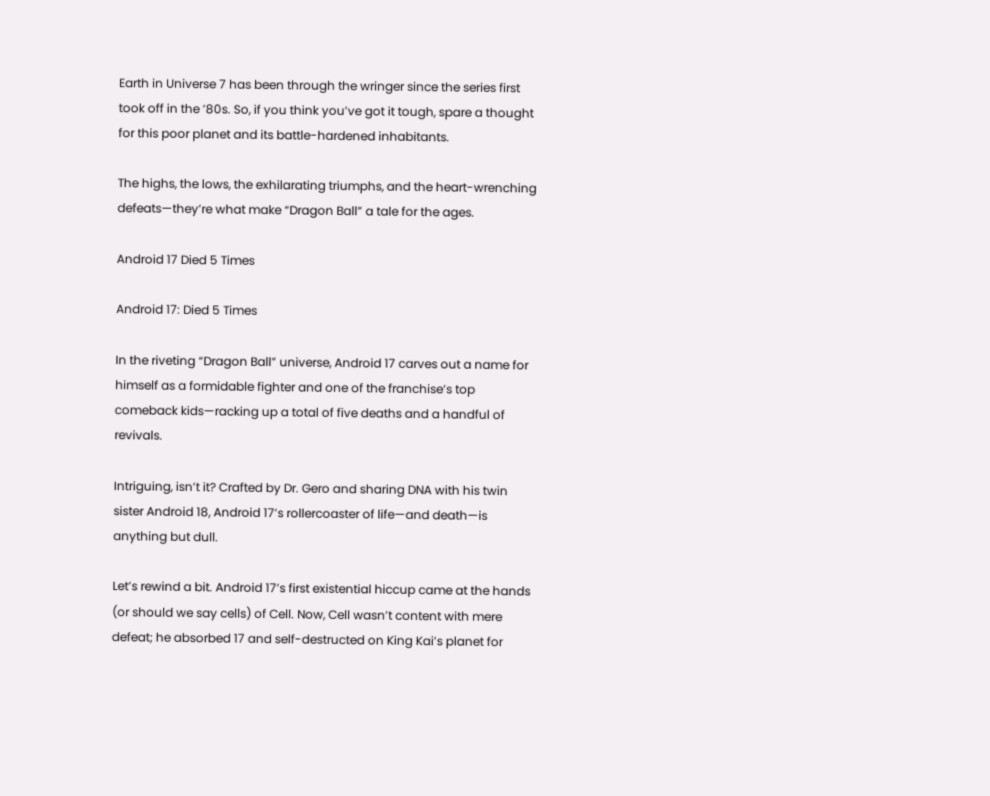Earth in Universe 7 has been through the wringer since the series first took off in the ’80s. So, if you think you’ve got it tough, spare a thought for this poor planet and its battle-hardened inhabitants.

The highs, the lows, the exhilarating triumphs, and the heart-wrenching defeats—they’re what make “Dragon Ball” a tale for the ages.

Android 17 Died 5 Times

Android 17: Died 5 Times

In the riveting “Dragon Ball” universe, Android 17 carves out a name for himself as a formidable fighter and one of the franchise’s top comeback kids—racking up a total of five deaths and a handful of revivals.

Intriguing, isn’t it? Crafted by Dr. Gero and sharing DNA with his twin sister Android 18, Android 17’s rollercoaster of life—and death—is anything but dull.

Let’s rewind a bit. Android 17’s first existential hiccup came at the hands (or should we say cells) of Cell. Now, Cell wasn’t content with mere defeat; he absorbed 17 and self-destructed on King Kai’s planet for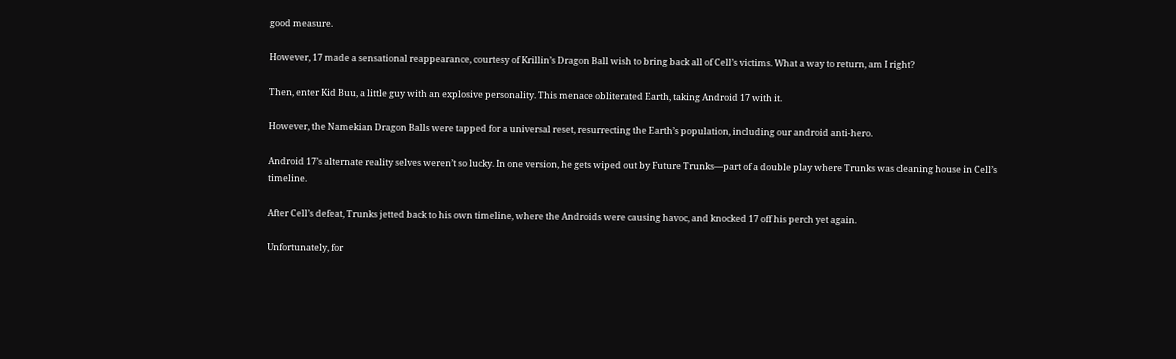good measure.

However, 17 made a sensational reappearance, courtesy of Krillin’s Dragon Ball wish to bring back all of Cell’s victims. What a way to return, am I right?

Then, enter Kid Buu, a little guy with an explosive personality. This menace obliterated Earth, taking Android 17 with it.

However, the Namekian Dragon Balls were tapped for a universal reset, resurrecting the Earth’s population, including our android anti-hero.

Android 17’s alternate reality selves weren’t so lucky. In one version, he gets wiped out by Future Trunks—part of a double play where Trunks was cleaning house in Cell’s timeline.

After Cell’s defeat, Trunks jetted back to his own timeline, where the Androids were causing havoc, and knocked 17 off his perch yet again.

Unfortunately, for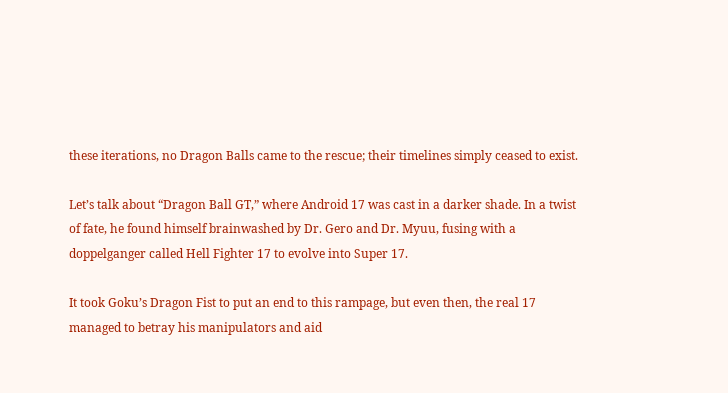these iterations, no Dragon Balls came to the rescue; their timelines simply ceased to exist.

Let’s talk about “Dragon Ball GT,” where Android 17 was cast in a darker shade. In a twist of fate, he found himself brainwashed by Dr. Gero and Dr. Myuu, fusing with a doppelganger called Hell Fighter 17 to evolve into Super 17.

It took Goku’s Dragon Fist to put an end to this rampage, but even then, the real 17 managed to betray his manipulators and aid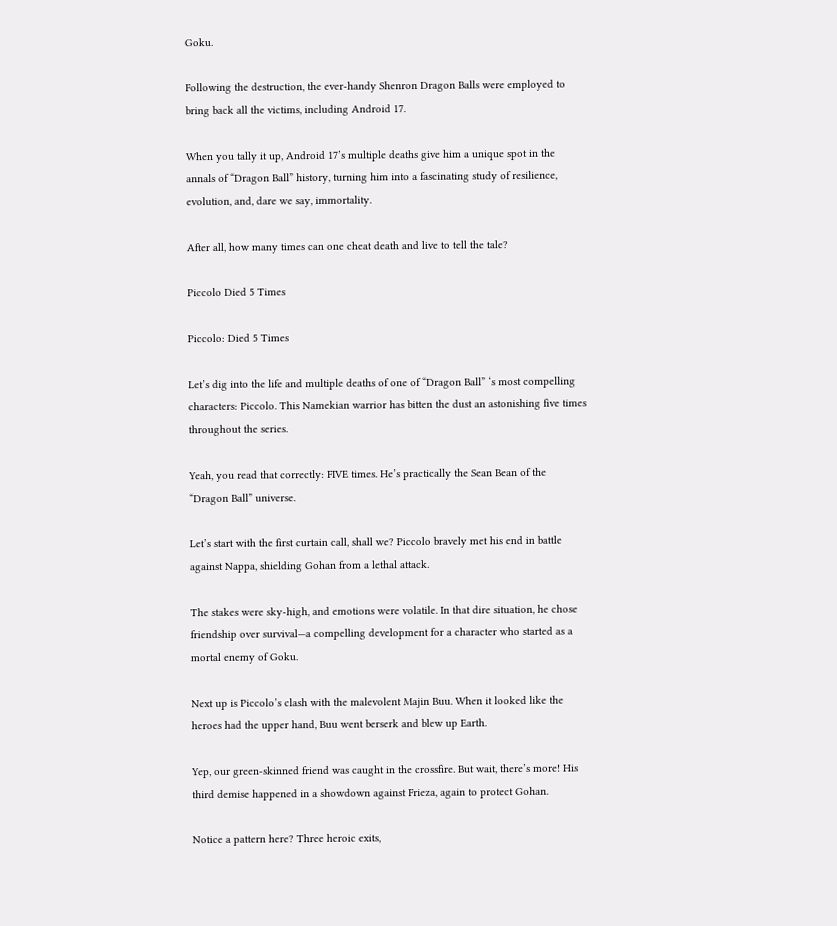Goku.

Following the destruction, the ever-handy Shenron Dragon Balls were employed to bring back all the victims, including Android 17.

When you tally it up, Android 17’s multiple deaths give him a unique spot in the annals of “Dragon Ball” history, turning him into a fascinating study of resilience, evolution, and, dare we say, immortality.

After all, how many times can one cheat death and live to tell the tale?

Piccolo Died 5 Times

Piccolo: Died 5 Times

Let’s dig into the life and multiple deaths of one of “Dragon Ball” ‘s most compelling characters: Piccolo. This Namekian warrior has bitten the dust an astonishing five times throughout the series.

Yeah, you read that correctly: FIVE times. He’s practically the Sean Bean of the “Dragon Ball” universe.

Let’s start with the first curtain call, shall we? Piccolo bravely met his end in battle against Nappa, shielding Gohan from a lethal attack.

The stakes were sky-high, and emotions were volatile. In that dire situation, he chose friendship over survival—a compelling development for a character who started as a mortal enemy of Goku.

Next up is Piccolo’s clash with the malevolent Majin Buu. When it looked like the heroes had the upper hand, Buu went berserk and blew up Earth.

Yep, our green-skinned friend was caught in the crossfire. But wait, there’s more! His third demise happened in a showdown against Frieza, again to protect Gohan.

Notice a pattern here? Three heroic exits,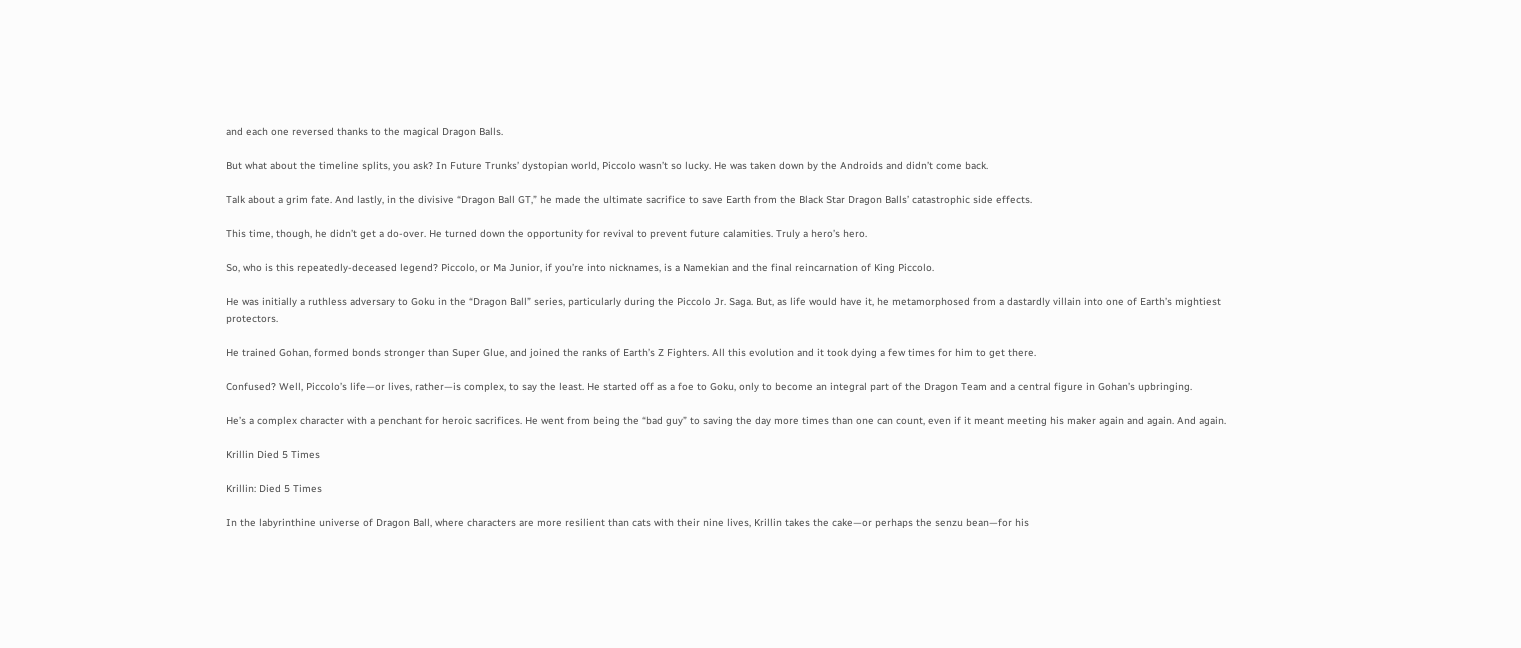and each one reversed thanks to the magical Dragon Balls.

But what about the timeline splits, you ask? In Future Trunks’ dystopian world, Piccolo wasn’t so lucky. He was taken down by the Androids and didn’t come back.

Talk about a grim fate. And lastly, in the divisive “Dragon Ball GT,” he made the ultimate sacrifice to save Earth from the Black Star Dragon Balls’ catastrophic side effects.

This time, though, he didn’t get a do-over. He turned down the opportunity for revival to prevent future calamities. Truly a hero’s hero.

So, who is this repeatedly-deceased legend? Piccolo, or Ma Junior, if you’re into nicknames, is a Namekian and the final reincarnation of King Piccolo.

He was initially a ruthless adversary to Goku in the “Dragon Ball” series, particularly during the Piccolo Jr. Saga. But, as life would have it, he metamorphosed from a dastardly villain into one of Earth’s mightiest protectors.

He trained Gohan, formed bonds stronger than Super Glue, and joined the ranks of Earth’s Z Fighters. All this evolution and it took dying a few times for him to get there.

Confused? Well, Piccolo’s life—or lives, rather—is complex, to say the least. He started off as a foe to Goku, only to become an integral part of the Dragon Team and a central figure in Gohan’s upbringing.

He’s a complex character with a penchant for heroic sacrifices. He went from being the “bad guy” to saving the day more times than one can count, even if it meant meeting his maker again and again. And again.

Krillin Died 5 Times

Krillin: Died 5 Times

In the labyrinthine universe of Dragon Ball, where characters are more resilient than cats with their nine lives, Krillin takes the cake—or perhaps the senzu bean—for his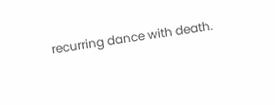recurring dance with death.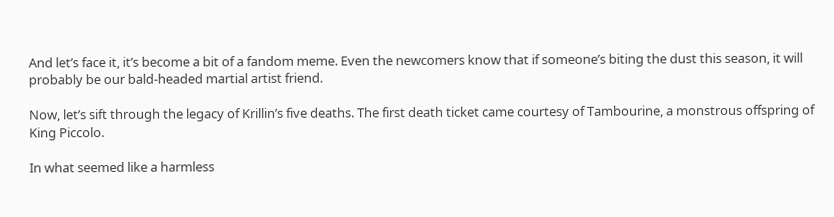And let’s face it, it’s become a bit of a fandom meme. Even the newcomers know that if someone’s biting the dust this season, it will probably be our bald-headed martial artist friend.

Now, let’s sift through the legacy of Krillin’s five deaths. The first death ticket came courtesy of Tambourine, a monstrous offspring of King Piccolo.

In what seemed like a harmless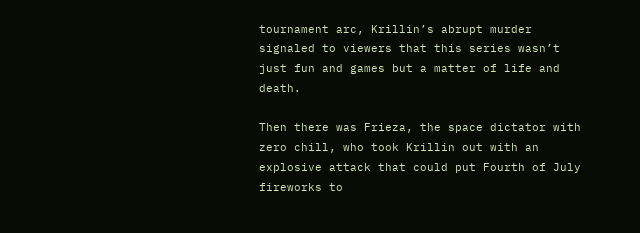tournament arc, Krillin’s abrupt murder signaled to viewers that this series wasn’t just fun and games but a matter of life and death.

Then there was Frieza, the space dictator with zero chill, who took Krillin out with an explosive attack that could put Fourth of July fireworks to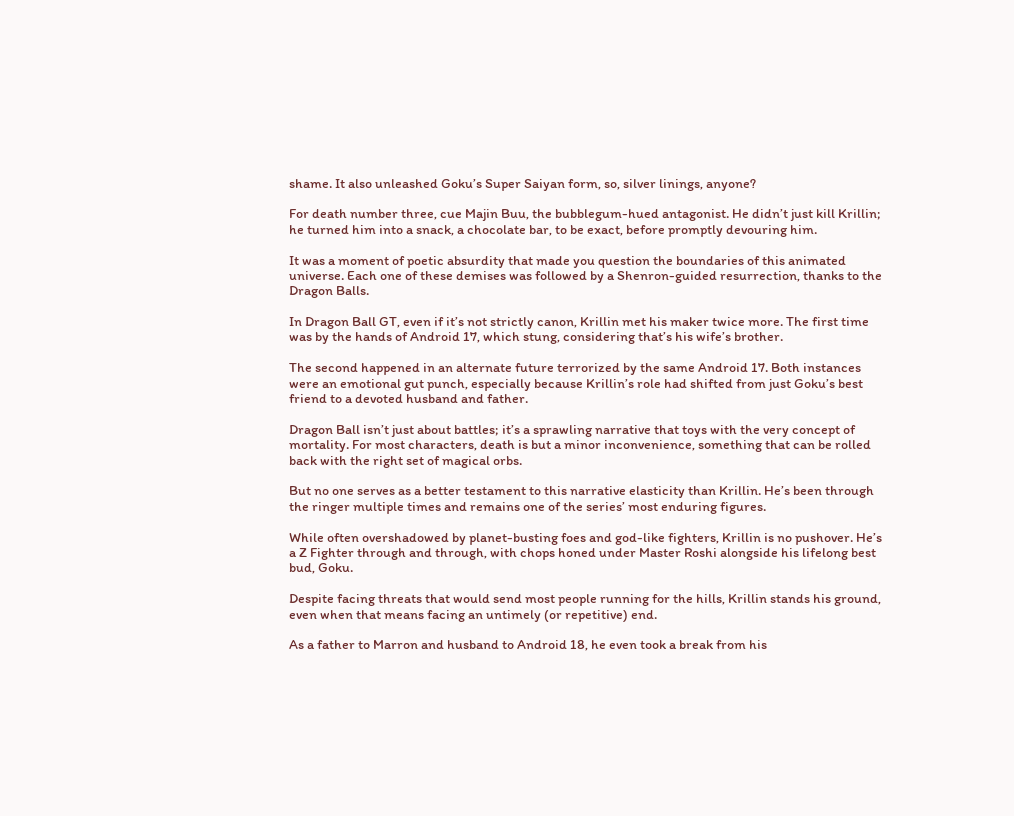shame. It also unleashed Goku’s Super Saiyan form, so, silver linings, anyone?

For death number three, cue Majin Buu, the bubblegum-hued antagonist. He didn’t just kill Krillin; he turned him into a snack, a chocolate bar, to be exact, before promptly devouring him.

It was a moment of poetic absurdity that made you question the boundaries of this animated universe. Each one of these demises was followed by a Shenron-guided resurrection, thanks to the Dragon Balls.

In Dragon Ball GT, even if it’s not strictly canon, Krillin met his maker twice more. The first time was by the hands of Android 17, which stung, considering that’s his wife’s brother.

The second happened in an alternate future terrorized by the same Android 17. Both instances were an emotional gut punch, especially because Krillin’s role had shifted from just Goku’s best friend to a devoted husband and father.

Dragon Ball isn’t just about battles; it’s a sprawling narrative that toys with the very concept of mortality. For most characters, death is but a minor inconvenience, something that can be rolled back with the right set of magical orbs.

But no one serves as a better testament to this narrative elasticity than Krillin. He’s been through the ringer multiple times and remains one of the series’ most enduring figures.

While often overshadowed by planet-busting foes and god-like fighters, Krillin is no pushover. He’s a Z Fighter through and through, with chops honed under Master Roshi alongside his lifelong best bud, Goku.

Despite facing threats that would send most people running for the hills, Krillin stands his ground, even when that means facing an untimely (or repetitive) end.

As a father to Marron and husband to Android 18, he even took a break from his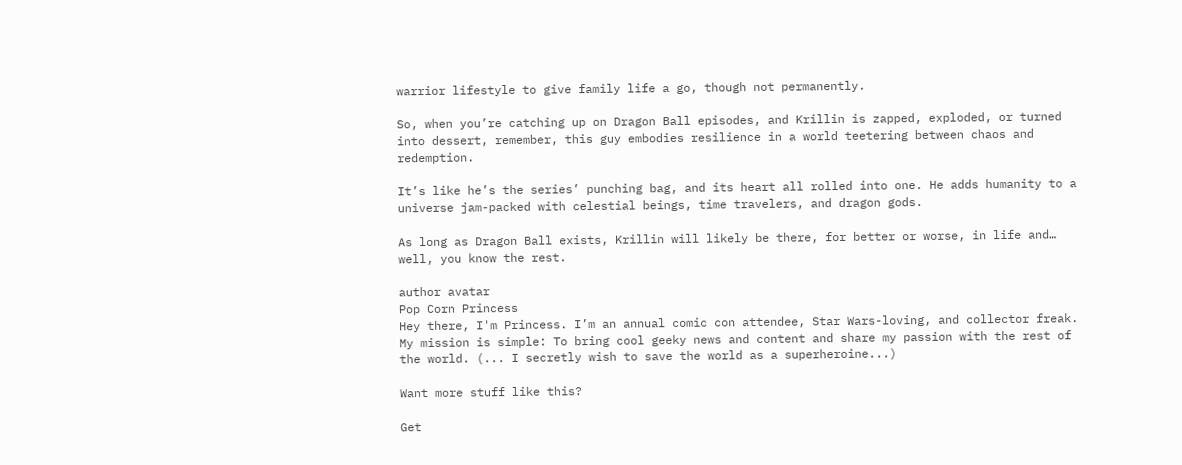warrior lifestyle to give family life a go, though not permanently.

So, when you’re catching up on Dragon Ball episodes, and Krillin is zapped, exploded, or turned into dessert, remember, this guy embodies resilience in a world teetering between chaos and redemption.

It’s like he’s the series’ punching bag, and its heart all rolled into one. He adds humanity to a universe jam-packed with celestial beings, time travelers, and dragon gods.

As long as Dragon Ball exists, Krillin will likely be there, for better or worse, in life and… well, you know the rest.

author avatar
Pop Corn Princess
Hey there, I'm Princess. I’m an annual comic con attendee, Star Wars-loving, and collector freak. My mission is simple: To bring cool geeky news and content and share my passion with the rest of the world. (... I secretly wish to save the world as a superheroine...)

Want more stuff like this?

Get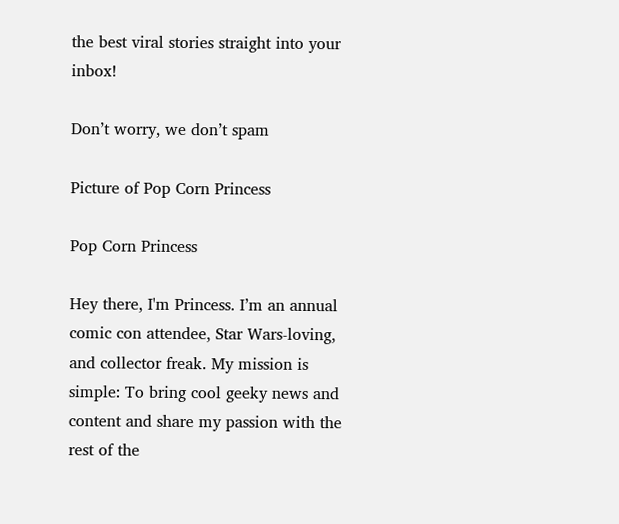the best viral stories straight into your inbox!

Don’t worry, we don’t spam

Picture of Pop Corn Princess

Pop Corn Princess

Hey there, I'm Princess. I’m an annual comic con attendee, Star Wars-loving, and collector freak. My mission is simple: To bring cool geeky news and content and share my passion with the rest of the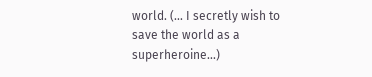world. (... I secretly wish to save the world as a superheroine...)